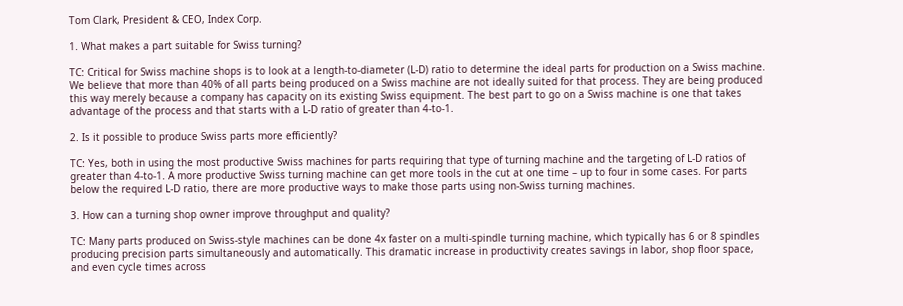Tom Clark, President & CEO, Index Corp.

1. What makes a part suitable for Swiss turning?

TC: Critical for Swiss machine shops is to look at a length-to-diameter (L-D) ratio to determine the ideal parts for production on a Swiss machine. We believe that more than 40% of all parts being produced on a Swiss machine are not ideally suited for that process. They are being produced this way merely because a company has capacity on its existing Swiss equipment. The best part to go on a Swiss machine is one that takes advantage of the process and that starts with a L-D ratio of greater than 4-to-1.

2. Is it possible to produce Swiss parts more efficiently?

TC: Yes, both in using the most productive Swiss machines for parts requiring that type of turning machine and the targeting of L-D ratios of greater than 4-to-1. A more productive Swiss turning machine can get more tools in the cut at one time – up to four in some cases. For parts below the required L-D ratio, there are more productive ways to make those parts using non-Swiss turning machines.

3. How can a turning shop owner improve throughput and quality?

TC: Many parts produced on Swiss-style machines can be done 4x faster on a multi-spindle turning machine, which typically has 6 or 8 spindles producing precision parts simultaneously and automatically. This dramatic increase in productivity creates savings in labor, shop floor space, and even cycle times across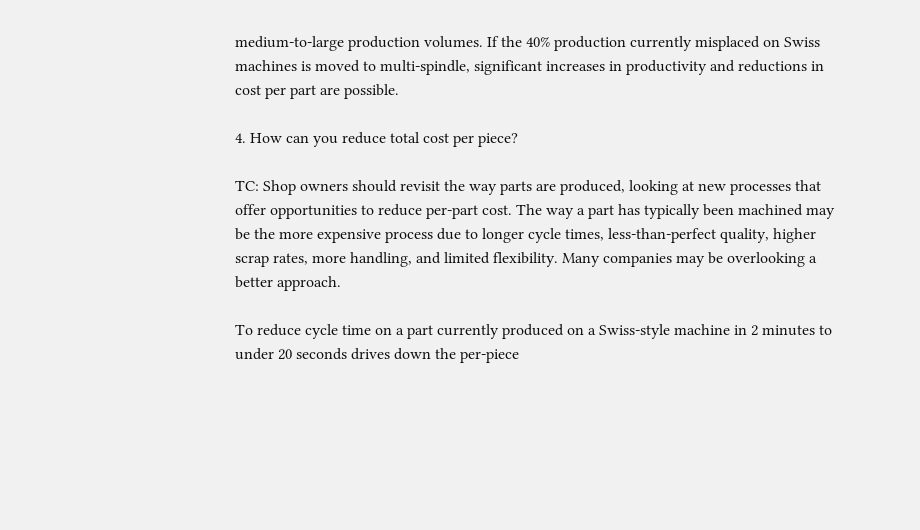medium-to-large production volumes. If the 40% production currently misplaced on Swiss machines is moved to multi-spindle, significant increases in productivity and reductions in cost per part are possible.

4. How can you reduce total cost per piece?

TC: Shop owners should revisit the way parts are produced, looking at new processes that offer opportunities to reduce per-part cost. The way a part has typically been machined may be the more expensive process due to longer cycle times, less-than-perfect quality, higher scrap rates, more handling, and limited flexibility. Many companies may be overlooking a better approach.

To reduce cycle time on a part currently produced on a Swiss-style machine in 2 minutes to under 20 seconds drives down the per-piece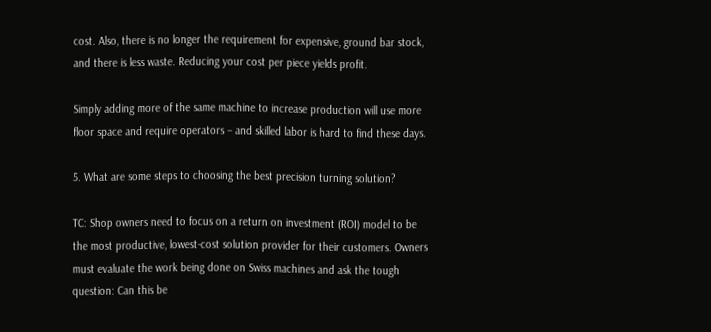cost. Also, there is no longer the requirement for expensive, ground bar stock, and there is less waste. Reducing your cost per piece yields profit.

Simply adding more of the same machine to increase production will use more floor space and require operators – and skilled labor is hard to find these days.

5. What are some steps to choosing the best precision turning solution?

TC: Shop owners need to focus on a return on investment (ROI) model to be the most productive, lowest-cost solution provider for their customers. Owners must evaluate the work being done on Swiss machines and ask the tough question: Can this be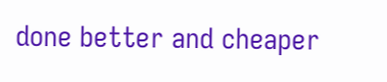done better and cheaper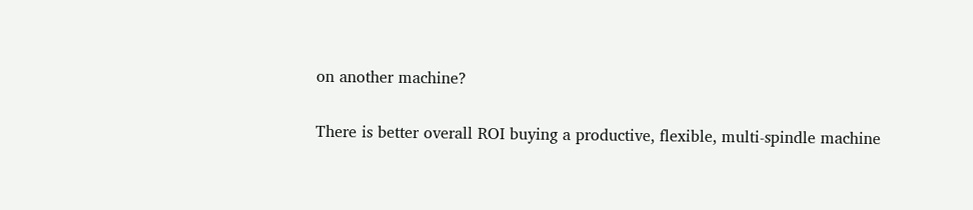on another machine?

There is better overall ROI buying a productive, flexible, multi-spindle machine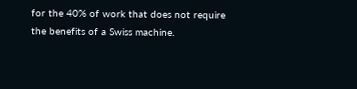for the 40% of work that does not require the benefits of a Swiss machine.